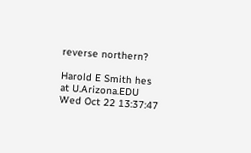reverse northern?

Harold E Smith hes at U.Arizona.EDU
Wed Oct 22 13:37:47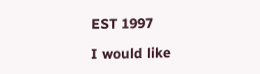EST 1997

I would like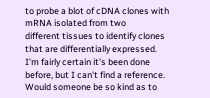to probe a blot of cDNA clones with mRNA isolated from two
different tissues to identify clones that are differentially expressed.
I'm fairly certain it's been done before, but I can't find a reference.
Would someone be so kind as to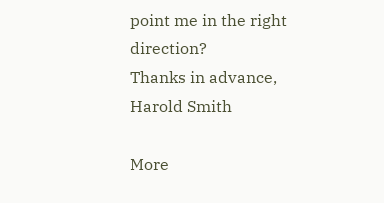point me in the right direction?
Thanks in advance,
Harold Smith

More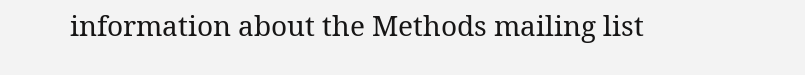information about the Methods mailing list